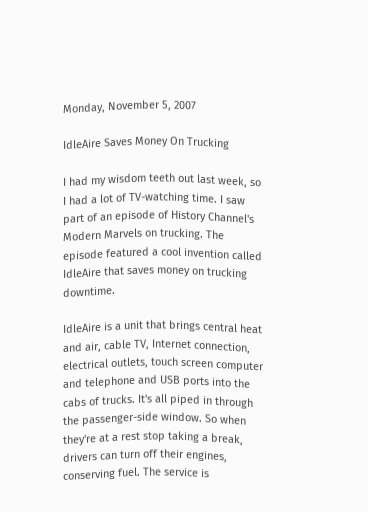Monday, November 5, 2007

IdleAire Saves Money On Trucking

I had my wisdom teeth out last week, so I had a lot of TV-watching time. I saw part of an episode of History Channel's Modern Marvels on trucking. The episode featured a cool invention called IdleAire that saves money on trucking downtime.

IdleAire is a unit that brings central heat and air, cable TV, Internet connection, electrical outlets, touch screen computer and telephone and USB ports into the cabs of trucks. It's all piped in through the passenger-side window. So when they're at a rest stop taking a break, drivers can turn off their engines, conserving fuel. The service is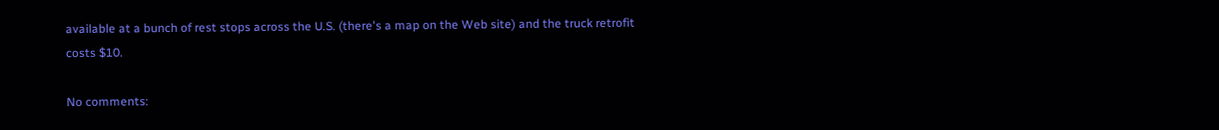available at a bunch of rest stops across the U.S. (there's a map on the Web site) and the truck retrofit costs $10.

No comments: